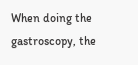When doing the gastroscopy, the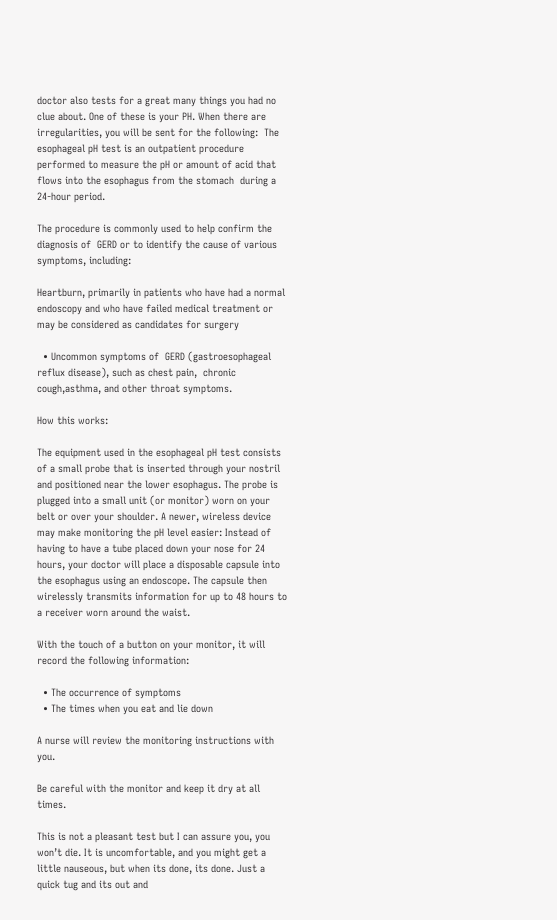doctor also tests for a great many things you had no clue about. One of these is your PH. When there are irregularities, you will be sent for the following:  The esophageal pH test is an outpatient procedure performed to measure the pH or amount of acid that flows into the esophagus from the stomach  during a 24-hour period.

The procedure is commonly used to help confirm the diagnosis of  GERD or to identify the cause of various symptoms, including:

Heartburn, primarily in patients who have had a normal endoscopy and who have failed medical treatment or may be considered as candidates for surgery

  • Uncommon symptoms of  GERD (gastroesophageal reflux disease), such as chest pain,  chronic cough,asthma, and other throat symptoms.

How this works:

The equipment used in the esophageal pH test consists of a small probe that is inserted through your nostril and positioned near the lower esophagus. The probe is plugged into a small unit (or monitor) worn on your belt or over your shoulder. A newer, wireless device may make monitoring the pH level easier: Instead of having to have a tube placed down your nose for 24 hours, your doctor will place a disposable capsule into the esophagus using an endoscope. The capsule then wirelessly transmits information for up to 48 hours to a receiver worn around the waist.

With the touch of a button on your monitor, it will record the following information:

  • The occurrence of symptoms
  • The times when you eat and lie down

A nurse will review the monitoring instructions with you.

Be careful with the monitor and keep it dry at all times.

This is not a pleasant test but I can assure you, you won’t die. It is uncomfortable, and you might get a little nauseous, but when its done, its done. Just a quick tug and its out and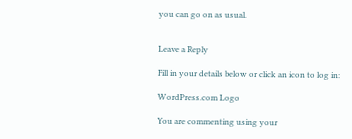you can go on as usual.


Leave a Reply

Fill in your details below or click an icon to log in:

WordPress.com Logo

You are commenting using your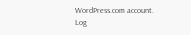WordPress.com account. Log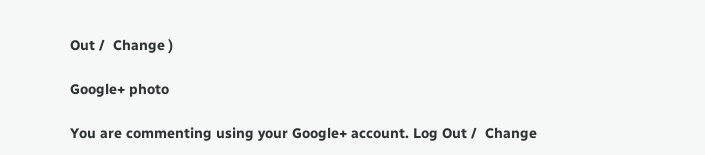Out /  Change )

Google+ photo

You are commenting using your Google+ account. Log Out /  Change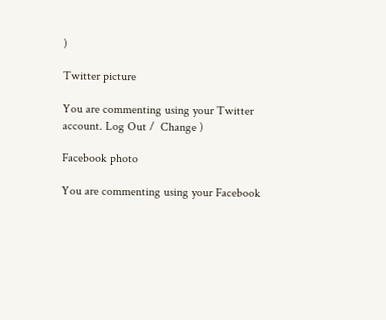)

Twitter picture

You are commenting using your Twitter account. Log Out /  Change )

Facebook photo

You are commenting using your Facebook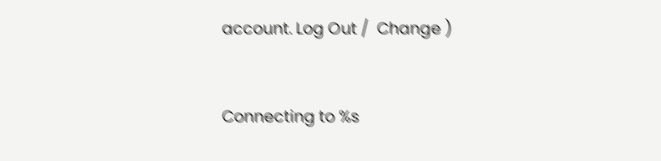account. Log Out /  Change )


Connecting to %s